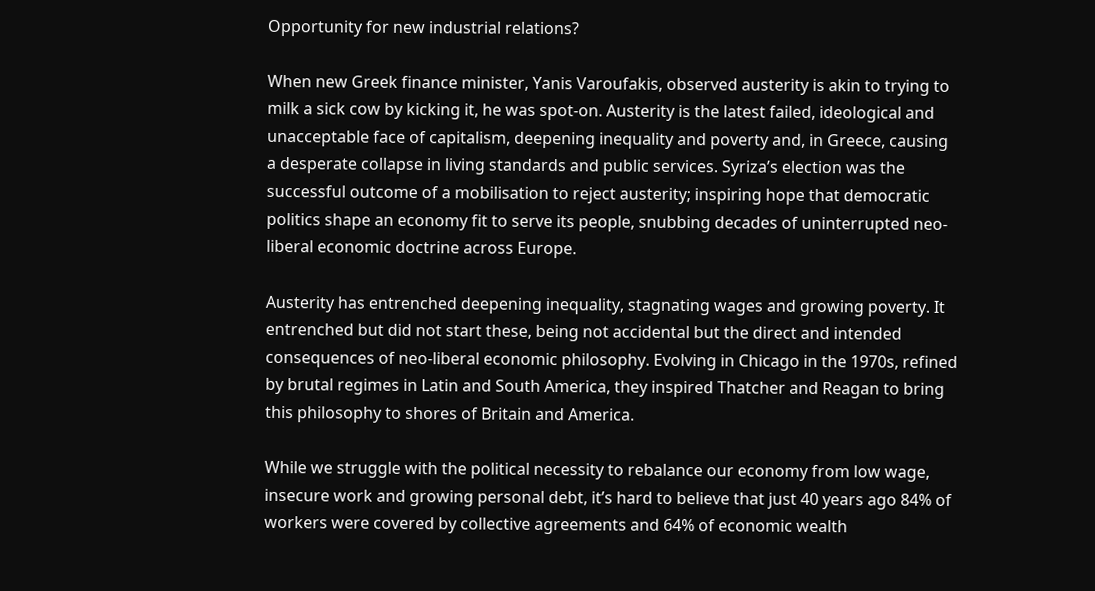Opportunity for new industrial relations?

When new Greek finance minister, Yanis Varoufakis, observed austerity is akin to trying to milk a sick cow by kicking it, he was spot-on. Austerity is the latest failed, ideological and unacceptable face of capitalism, deepening inequality and poverty and, in Greece, causing a desperate collapse in living standards and public services. Syriza’s election was the successful outcome of a mobilisation to reject austerity; inspiring hope that democratic politics shape an economy fit to serve its people, snubbing decades of uninterrupted neo-liberal economic doctrine across Europe.

Austerity has entrenched deepening inequality, stagnating wages and growing poverty. It entrenched but did not start these, being not accidental but the direct and intended consequences of neo-liberal economic philosophy. Evolving in Chicago in the 1970s, refined by brutal regimes in Latin and South America, they inspired Thatcher and Reagan to bring this philosophy to shores of Britain and America.

While we struggle with the political necessity to rebalance our economy from low wage, insecure work and growing personal debt, it’s hard to believe that just 40 years ago 84% of workers were covered by collective agreements and 64% of economic wealth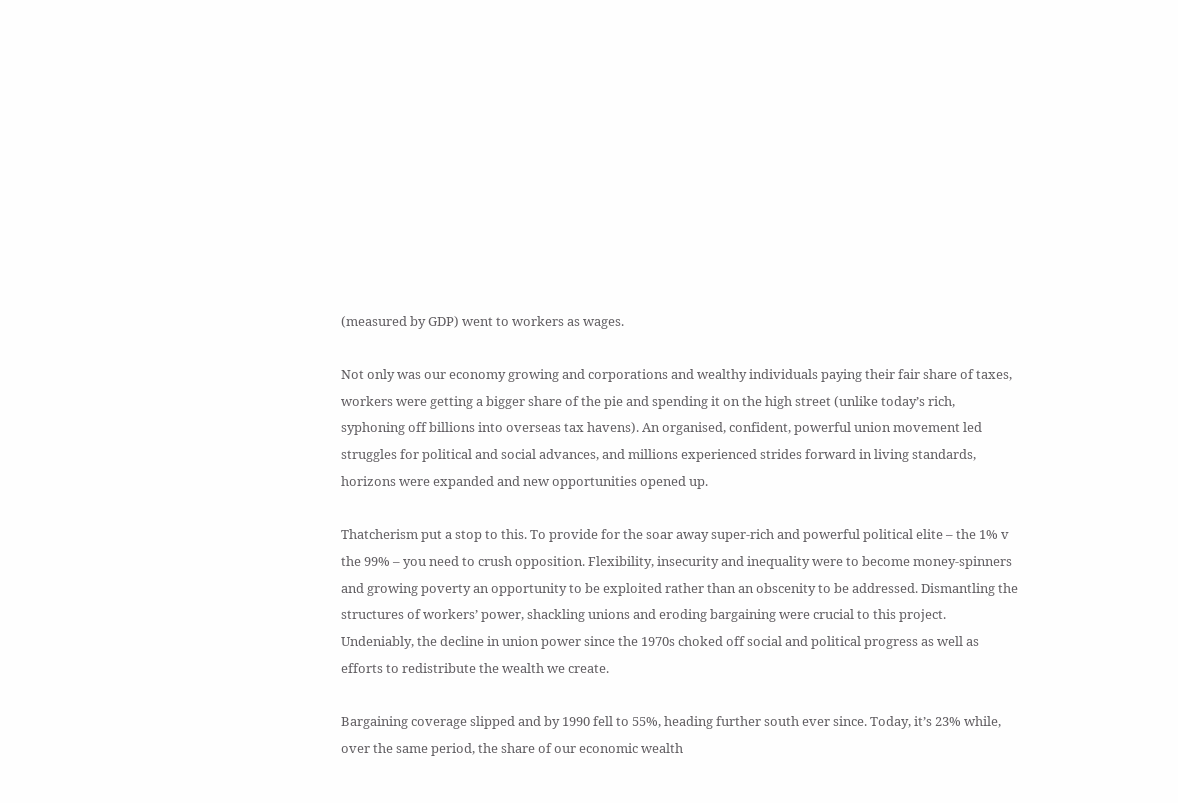(measured by GDP) went to workers as wages.

Not only was our economy growing and corporations and wealthy individuals paying their fair share of taxes, workers were getting a bigger share of the pie and spending it on the high street (unlike today’s rich, syphoning off billions into overseas tax havens). An organised, confident, powerful union movement led struggles for political and social advances, and millions experienced strides forward in living standards, horizons were expanded and new opportunities opened up.

Thatcherism put a stop to this. To provide for the soar away super-rich and powerful political elite – the 1% v the 99% – you need to crush opposition. Flexibility, insecurity and inequality were to become money-spinners and growing poverty an opportunity to be exploited rather than an obscenity to be addressed. Dismantling the structures of workers’ power, shackling unions and eroding bargaining were crucial to this project. Undeniably, the decline in union power since the 1970s choked off social and political progress as well as efforts to redistribute the wealth we create.

Bargaining coverage slipped and by 1990 fell to 55%, heading further south ever since. Today, it’s 23% while, over the same period, the share of our economic wealth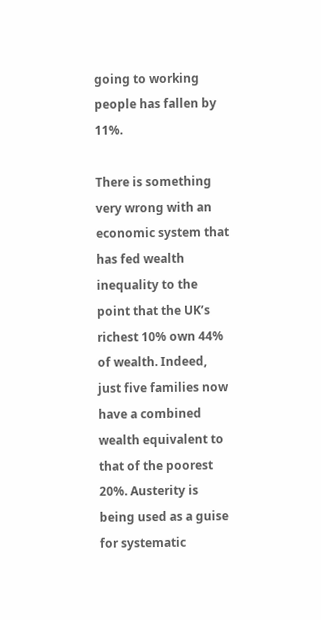going to working people has fallen by 11%.

There is something very wrong with an economic system that has fed wealth inequality to the point that the UK’s richest 10% own 44% of wealth. Indeed, just five families now have a combined wealth equivalent to that of the poorest 20%. Austerity is being used as a guise for systematic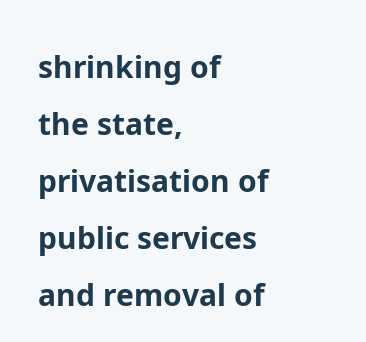shrinking of the state, privatisation of public services and removal of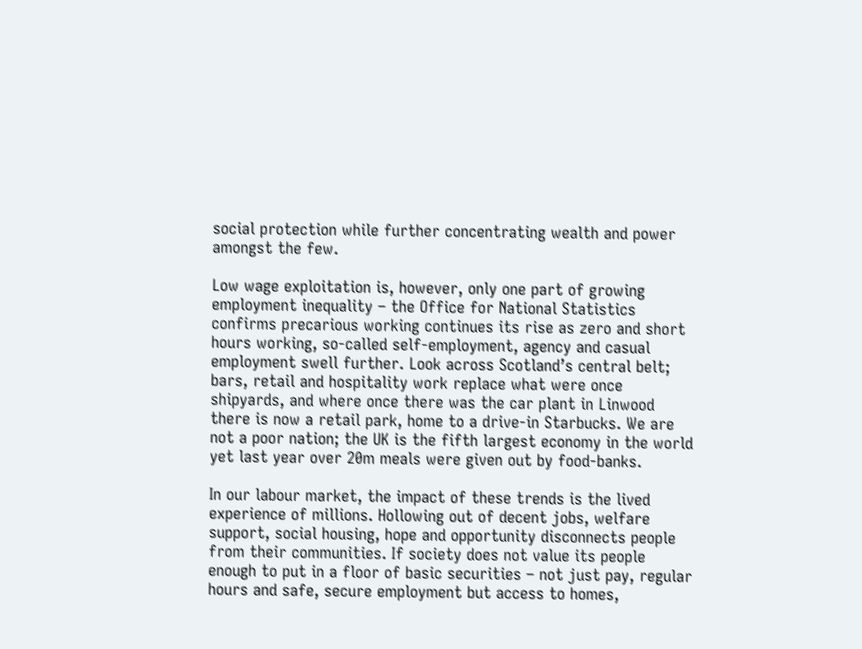social protection while further concentrating wealth and power amongst the few.

Low wage exploitation is, however, only one part of growing employment inequality – the Office for National Statistics confirms precarious working continues its rise as zero and short hours working, so-called self-employment, agency and casual employment swell further. Look across Scotland’s central belt; bars, retail and hospitality work replace what were once shipyards, and where once there was the car plant in Linwood there is now a retail park, home to a drive-in Starbucks. We are not a poor nation; the UK is the fifth largest economy in the world yet last year over 20m meals were given out by food-banks.

In our labour market, the impact of these trends is the lived experience of millions. Hollowing out of decent jobs, welfare support, social housing, hope and opportunity disconnects people from their communities. If society does not value its people enough to put in a floor of basic securities – not just pay, regular hours and safe, secure employment but access to homes,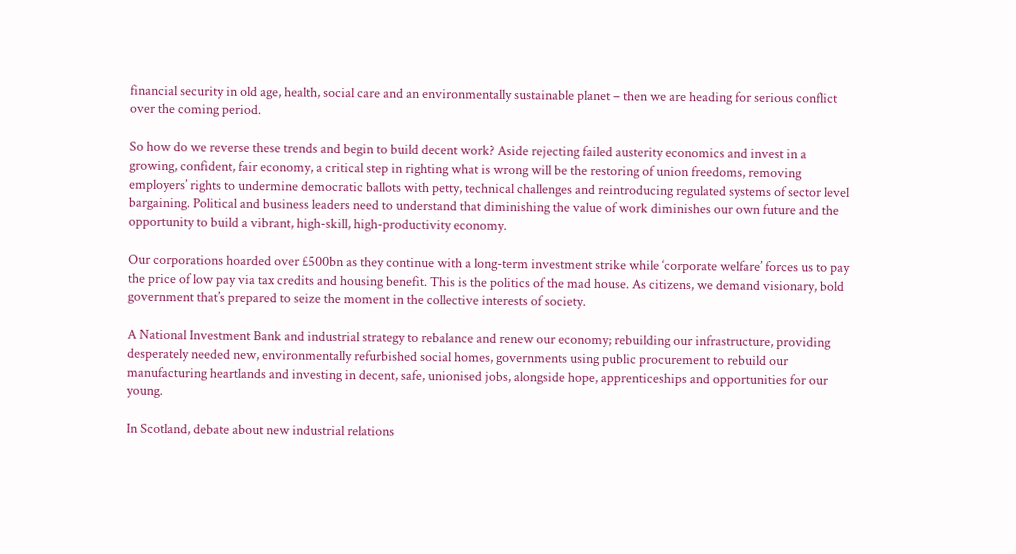financial security in old age, health, social care and an environmentally sustainable planet – then we are heading for serious conflict over the coming period.

So how do we reverse these trends and begin to build decent work? Aside rejecting failed austerity economics and invest in a growing, confident, fair economy, a critical step in righting what is wrong will be the restoring of union freedoms, removing employers’ rights to undermine democratic ballots with petty, technical challenges and reintroducing regulated systems of sector level bargaining. Political and business leaders need to understand that diminishing the value of work diminishes our own future and the opportunity to build a vibrant, high-skill, high-productivity economy.

Our corporations hoarded over £500bn as they continue with a long-term investment strike while ‘corporate welfare’ forces us to pay the price of low pay via tax credits and housing benefit. This is the politics of the mad house. As citizens, we demand visionary, bold government that’s prepared to seize the moment in the collective interests of society.

A National Investment Bank and industrial strategy to rebalance and renew our economy; rebuilding our infrastructure, providing desperately needed new, environmentally refurbished social homes, governments using public procurement to rebuild our manufacturing heartlands and investing in decent, safe, unionised jobs, alongside hope, apprenticeships and opportunities for our young.

In Scotland, debate about new industrial relations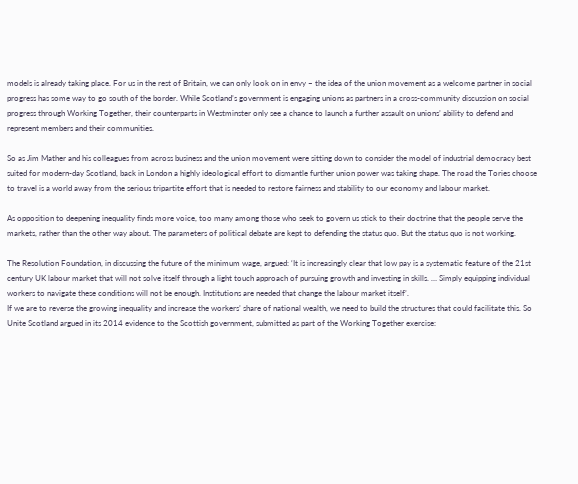models is already taking place. For us in the rest of Britain, we can only look on in envy – the idea of the union movement as a welcome partner in social progress has some way to go south of the border. While Scotland’s government is engaging unions as partners in a cross-community discussion on social progress through Working Together, their counterparts in Westminster only see a chance to launch a further assault on unions’ ability to defend and represent members and their communities.

So as Jim Mather and his colleagues from across business and the union movement were sitting down to consider the model of industrial democracy best suited for modern-day Scotland, back in London a highly ideological effort to dismantle further union power was taking shape. The road the Tories choose to travel is a world away from the serious tripartite effort that is needed to restore fairness and stability to our economy and labour market.

As opposition to deepening inequality finds more voice, too many among those who seek to govern us stick to their doctrine that the people serve the markets, rather than the other way about. The parameters of political debate are kept to defending the status quo. But the status quo is not working.

The Resolution Foundation, in discussing the future of the minimum wage, argued: ‘It is increasingly clear that low pay is a systematic feature of the 21st century UK labour market that will not solve itself through a light touch approach of pursuing growth and investing in skills. … Simply equipping individual workers to navigate these conditions will not be enough. Institutions are needed that change the labour market itself’.
If we are to reverse the growing inequality and increase the workers’ share of national wealth, we need to build the structures that could facilitate this. So Unite Scotland argued in its 2014 evidence to the Scottish government, submitted as part of the Working Together exercise: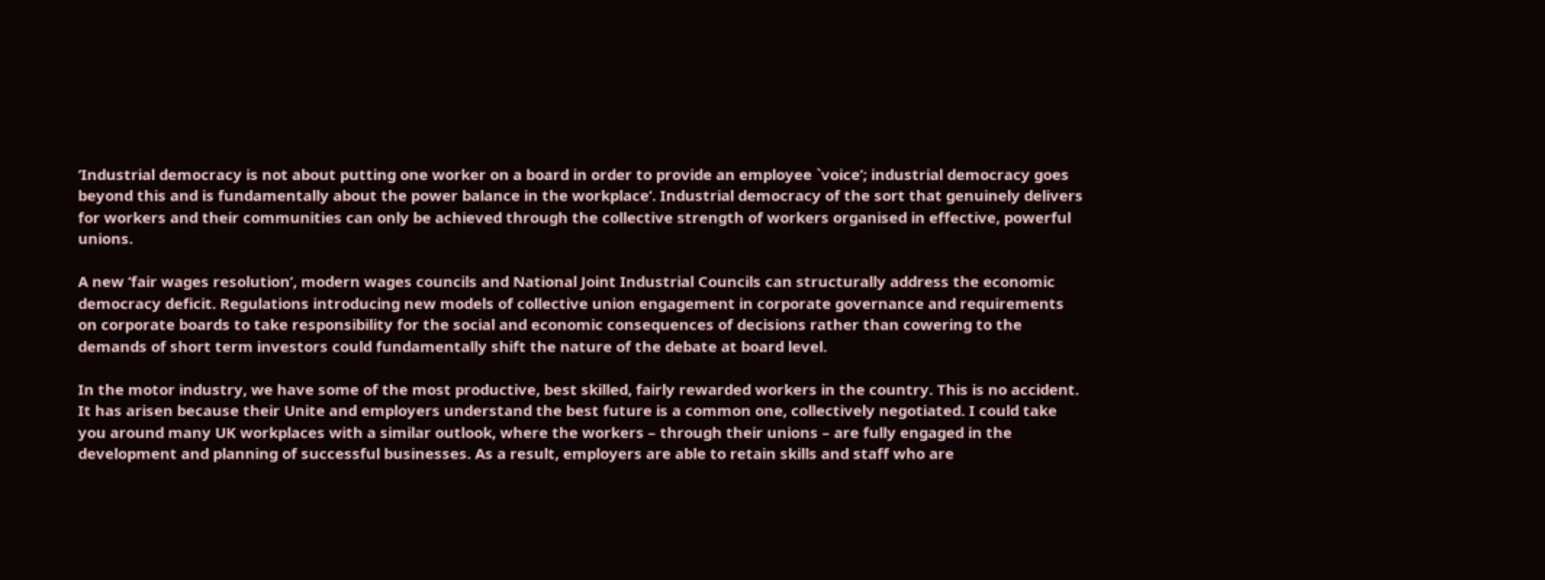‘Industrial democracy is not about putting one worker on a board in order to provide an employee `voice’; industrial democracy goes beyond this and is fundamentally about the power balance in the workplace’. Industrial democracy of the sort that genuinely delivers for workers and their communities can only be achieved through the collective strength of workers organised in effective, powerful unions.

A new ‘fair wages resolution’, modern wages councils and National Joint Industrial Councils can structurally address the economic democracy deficit. Regulations introducing new models of collective union engagement in corporate governance and requirements on corporate boards to take responsibility for the social and economic consequences of decisions rather than cowering to the demands of short term investors could fundamentally shift the nature of the debate at board level.

In the motor industry, we have some of the most productive, best skilled, fairly rewarded workers in the country. This is no accident. It has arisen because their Unite and employers understand the best future is a common one, collectively negotiated. I could take you around many UK workplaces with a similar outlook, where the workers – through their unions – are fully engaged in the development and planning of successful businesses. As a result, employers are able to retain skills and staff who are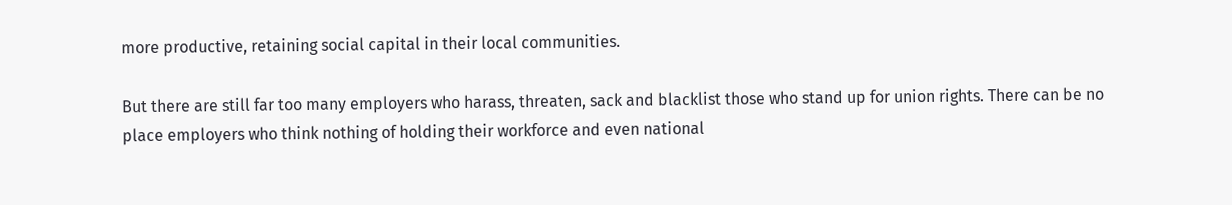more productive, retaining social capital in their local communities.

But there are still far too many employers who harass, threaten, sack and blacklist those who stand up for union rights. There can be no place employers who think nothing of holding their workforce and even national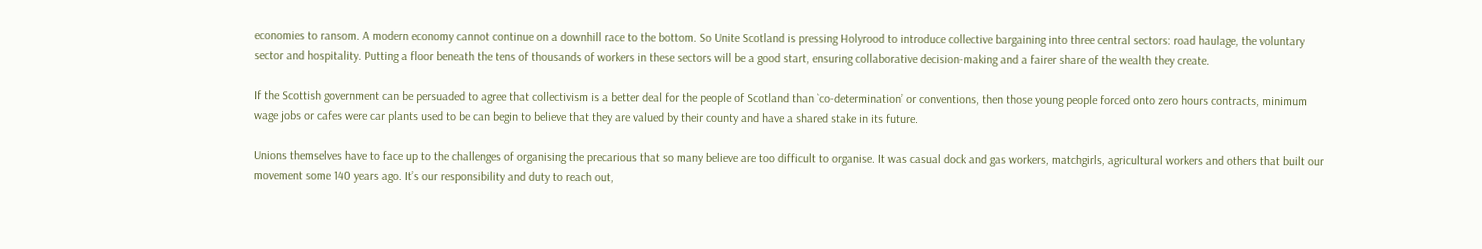economies to ransom. A modern economy cannot continue on a downhill race to the bottom. So Unite Scotland is pressing Holyrood to introduce collective bargaining into three central sectors: road haulage, the voluntary sector and hospitality. Putting a floor beneath the tens of thousands of workers in these sectors will be a good start, ensuring collaborative decision-making and a fairer share of the wealth they create.

If the Scottish government can be persuaded to agree that collectivism is a better deal for the people of Scotland than `co-determination’ or conventions, then those young people forced onto zero hours contracts, minimum wage jobs or cafes were car plants used to be can begin to believe that they are valued by their county and have a shared stake in its future.

Unions themselves have to face up to the challenges of organising the precarious that so many believe are too difficult to organise. It was casual dock and gas workers, matchgirls, agricultural workers and others that built our movement some 140 years ago. It’s our responsibility and duty to reach out,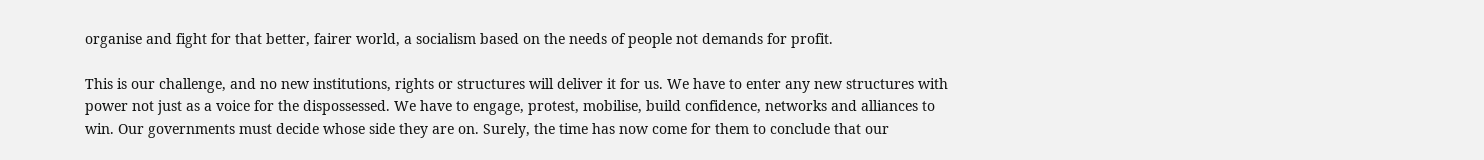organise and fight for that better, fairer world, a socialism based on the needs of people not demands for profit.

This is our challenge, and no new institutions, rights or structures will deliver it for us. We have to enter any new structures with power not just as a voice for the dispossessed. We have to engage, protest, mobilise, build confidence, networks and alliances to win. Our governments must decide whose side they are on. Surely, the time has now come for them to conclude that our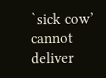`sick cow’ cannot deliver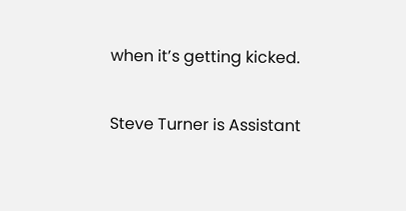when it’s getting kicked.

Steve Turner is Assistant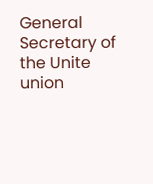General Secretary of the Unite union